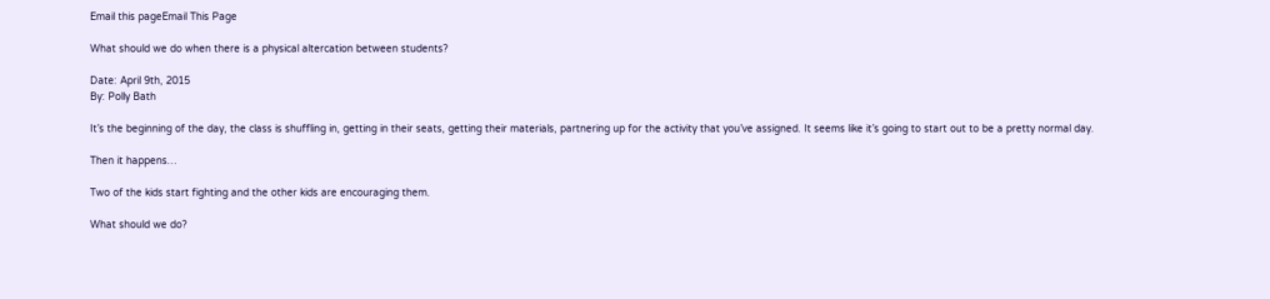Email this pageEmail This Page

What should we do when there is a physical altercation between students?

Date: April 9th, 2015
By: Polly Bath

It’s the beginning of the day, the class is shuffling in, getting in their seats, getting their materials, partnering up for the activity that you’ve assigned. It seems like it’s going to start out to be a pretty normal day.

Then it happens…

Two of the kids start fighting and the other kids are encouraging them.

What should we do?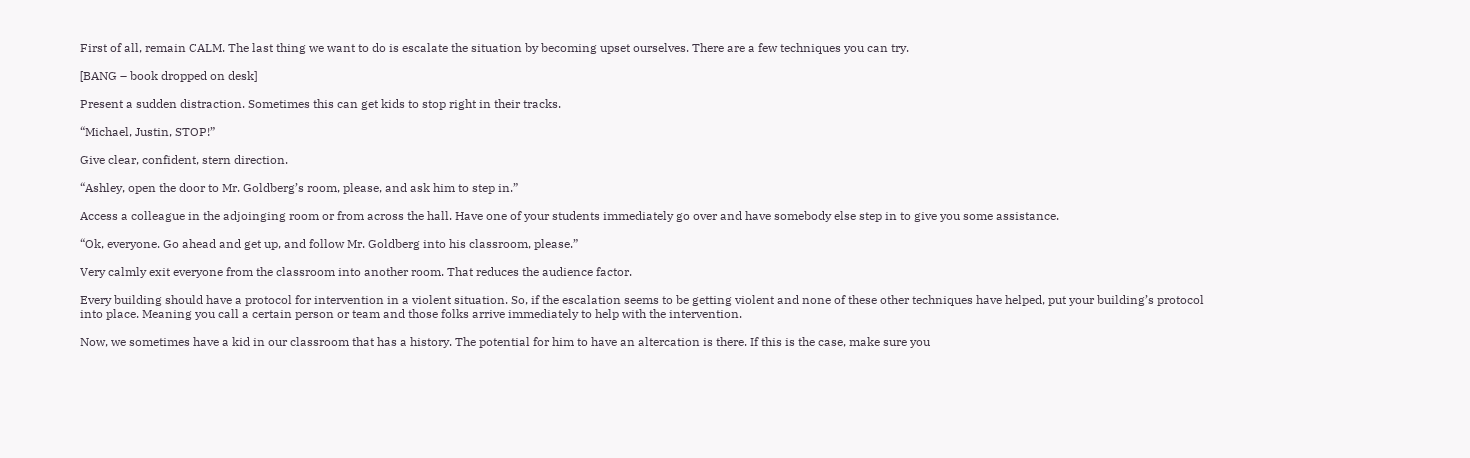First of all, remain CALM. The last thing we want to do is escalate the situation by becoming upset ourselves. There are a few techniques you can try.

[BANG – book dropped on desk]

Present a sudden distraction. Sometimes this can get kids to stop right in their tracks.

“Michael, Justin, STOP!”

Give clear, confident, stern direction.

“Ashley, open the door to Mr. Goldberg’s room, please, and ask him to step in.”

Access a colleague in the adjoinging room or from across the hall. Have one of your students immediately go over and have somebody else step in to give you some assistance.

“Ok, everyone. Go ahead and get up, and follow Mr. Goldberg into his classroom, please.”

Very calmly exit everyone from the classroom into another room. That reduces the audience factor.

Every building should have a protocol for intervention in a violent situation. So, if the escalation seems to be getting violent and none of these other techniques have helped, put your building’s protocol into place. Meaning you call a certain person or team and those folks arrive immediately to help with the intervention.

Now, we sometimes have a kid in our classroom that has a history. The potential for him to have an altercation is there. If this is the case, make sure you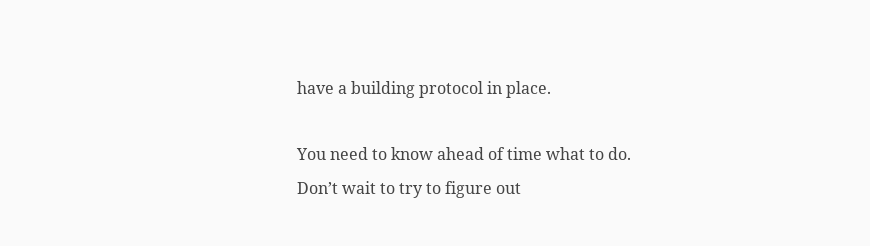have a building protocol in place.

You need to know ahead of time what to do. Don’t wait to try to figure out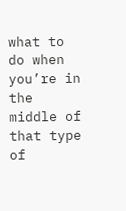what to do when you’re in the middle of that type of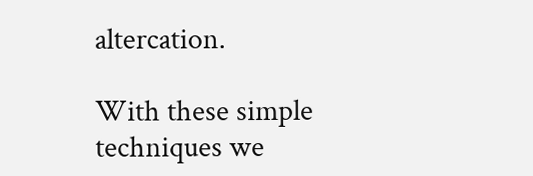altercation.

With these simple techniques we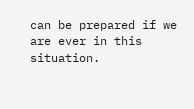can be prepared if we are ever in this situation.